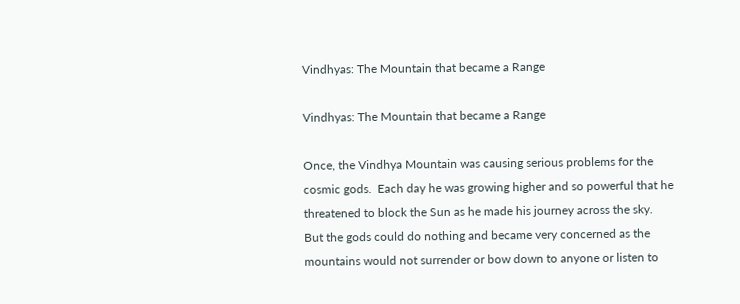Vindhyas: The Mountain that became a Range

Vindhyas: The Mountain that became a Range

Once, the Vindhya Mountain was causing serious problems for the cosmic gods.  Each day he was growing higher and so powerful that he threatened to block the Sun as he made his journey across the sky.  But the gods could do nothing and became very concerned as the mountains would not surrender or bow down to anyone or listen to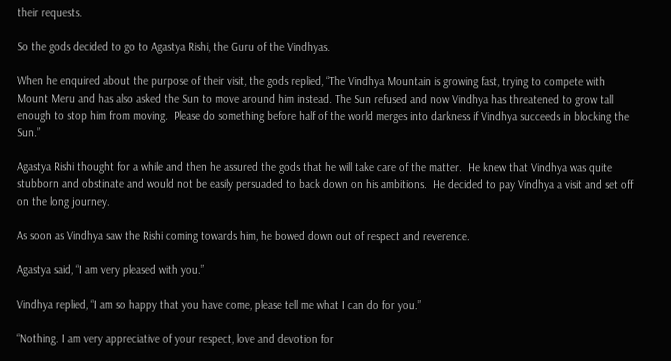their requests.

So the gods decided to go to Agastya Rishi, the Guru of the Vindhyas.

When he enquired about the purpose of their visit, the gods replied, “The Vindhya Mountain is growing fast, trying to compete with Mount Meru and has also asked the Sun to move around him instead. The Sun refused and now Vindhya has threatened to grow tall enough to stop him from moving.  Please do something before half of the world merges into darkness if Vindhya succeeds in blocking the Sun.”

Agastya Rishi thought for a while and then he assured the gods that he will take care of the matter.  He knew that Vindhya was quite stubborn and obstinate and would not be easily persuaded to back down on his ambitions.  He decided to pay Vindhya a visit and set off on the long journey.

As soon as Vindhya saw the Rishi coming towards him, he bowed down out of respect and reverence.

Agastya said, “I am very pleased with you.”

Vindhya replied, “I am so happy that you have come, please tell me what I can do for you.”

“Nothing. I am very appreciative of your respect, love and devotion for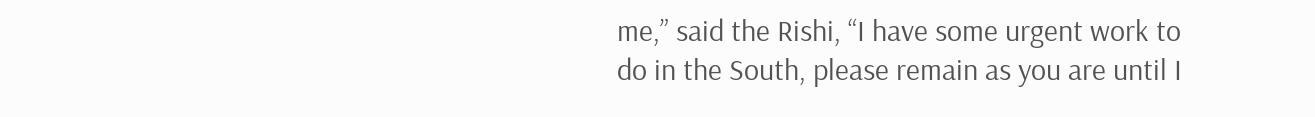me,” said the Rishi, “I have some urgent work to do in the South, please remain as you are until I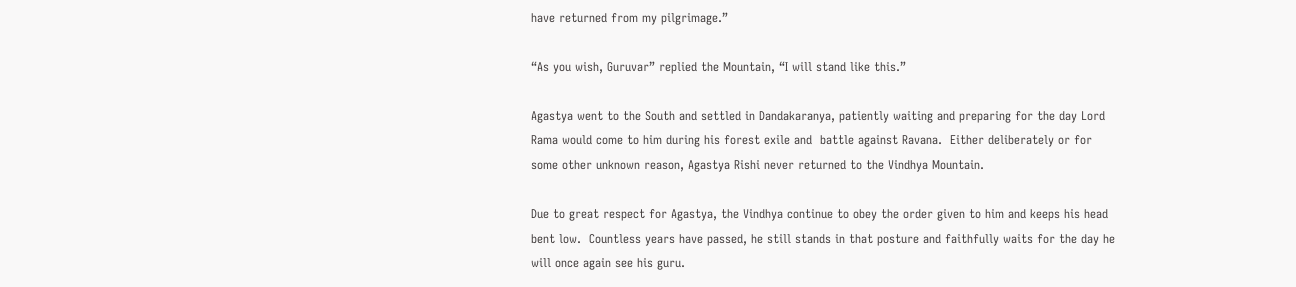have returned from my pilgrimage.”

“As you wish, Guruvar” replied the Mountain, “I will stand like this.”

Agastya went to the South and settled in Dandakaranya, patiently waiting and preparing for the day Lord Rama would come to him during his forest exile and  battle against Ravana.  Either deliberately or for some other unknown reason, Agastya Rishi never returned to the Vindhya Mountain.

Due to great respect for Agastya, the Vindhya continue to obey the order given to him and keeps his head bent low.  Countless years have passed, he still stands in that posture and faithfully waits for the day he will once again see his guru.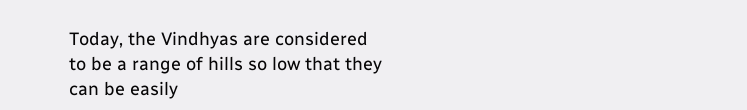Today, the Vindhyas are considered to be a range of hills so low that they can be easily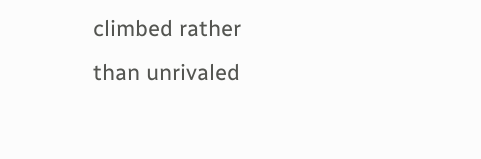climbed rather than unrivaled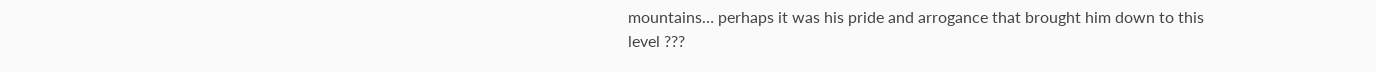mountains… perhaps it was his pride and arrogance that brought him down to this level ???